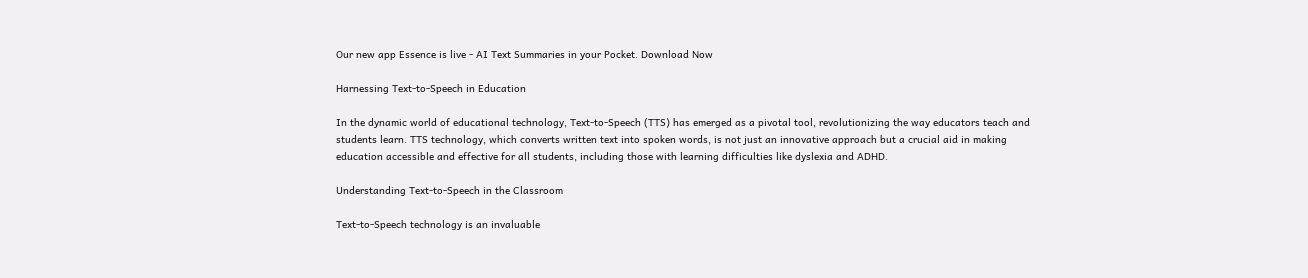Our new app Essence is live - AI Text Summaries in your Pocket. Download Now

Harnessing Text-to-Speech in Education

In the dynamic world of educational technology, Text-to-Speech (TTS) has emerged as a pivotal tool, revolutionizing the way educators teach and students learn. TTS technology, which converts written text into spoken words, is not just an innovative approach but a crucial aid in making education accessible and effective for all students, including those with learning difficulties like dyslexia and ADHD.

Understanding Text-to-Speech in the Classroom

Text-to-Speech technology is an invaluable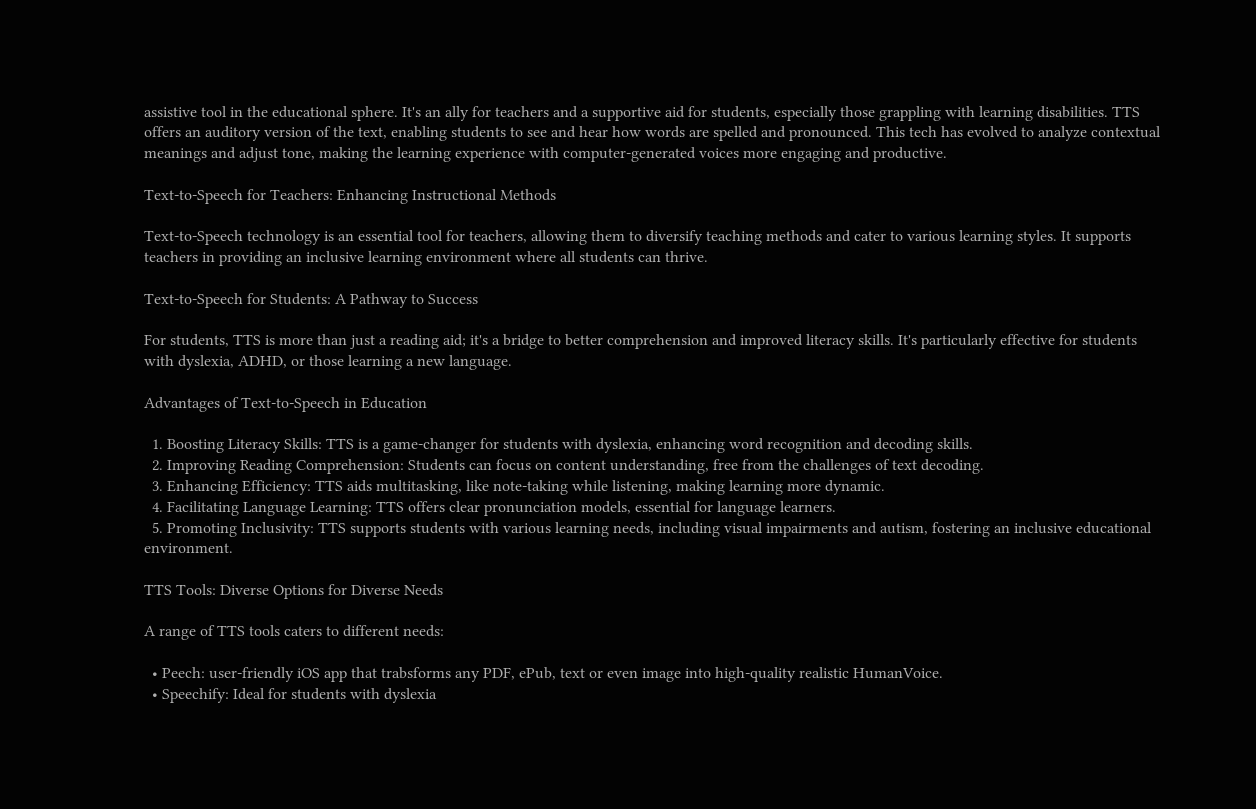assistive tool in the educational sphere. It's an ally for teachers and a supportive aid for students, especially those grappling with learning disabilities. TTS offers an auditory version of the text, enabling students to see and hear how words are spelled and pronounced. This tech has evolved to analyze contextual meanings and adjust tone, making the learning experience with computer-generated voices more engaging and productive.

Text-to-Speech for Teachers: Enhancing Instructional Methods

Text-to-Speech technology is an essential tool for teachers, allowing them to diversify teaching methods and cater to various learning styles. It supports teachers in providing an inclusive learning environment where all students can thrive.

Text-to-Speech for Students: A Pathway to Success

For students, TTS is more than just a reading aid; it's a bridge to better comprehension and improved literacy skills. It's particularly effective for students with dyslexia, ADHD, or those learning a new language.

Advantages of Text-to-Speech in Education

  1. Boosting Literacy Skills: TTS is a game-changer for students with dyslexia, enhancing word recognition and decoding skills.
  2. Improving Reading Comprehension: Students can focus on content understanding, free from the challenges of text decoding.
  3. Enhancing Efficiency: TTS aids multitasking, like note-taking while listening, making learning more dynamic.
  4. Facilitating Language Learning: TTS offers clear pronunciation models, essential for language learners.
  5. Promoting Inclusivity: TTS supports students with various learning needs, including visual impairments and autism, fostering an inclusive educational environment.

TTS Tools: Diverse Options for Diverse Needs

A range of TTS tools caters to different needs:

  • Peech: user-friendly iOS app that trabsforms any PDF, ePub, text or even image into high-quality realistic HumanVoice.
  • Speechify: Ideal for students with dyslexia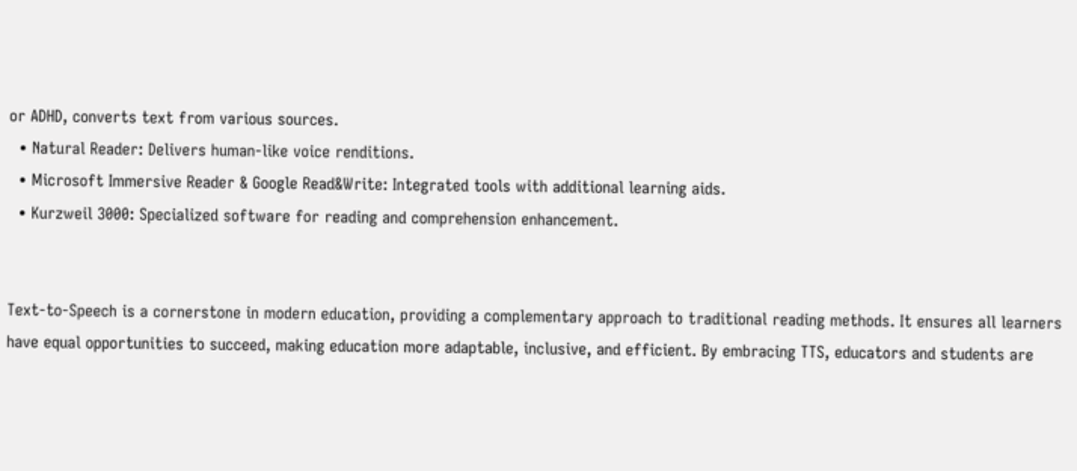or ADHD, converts text from various sources.
  • Natural Reader: Delivers human-like voice renditions.
  • Microsoft Immersive Reader & Google Read&Write: Integrated tools with additional learning aids.
  • Kurzweil 3000: Specialized software for reading and comprehension enhancement.


Text-to-Speech is a cornerstone in modern education, providing a complementary approach to traditional reading methods. It ensures all learners have equal opportunities to succeed, making education more adaptable, inclusive, and efficient. By embracing TTS, educators and students are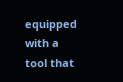equipped with a tool that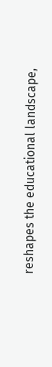reshapes the educational landscape,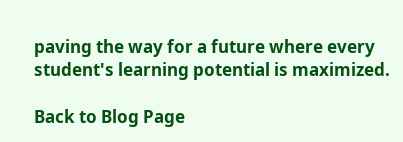paving the way for a future where every student's learning potential is maximized.

Back to Blog Page